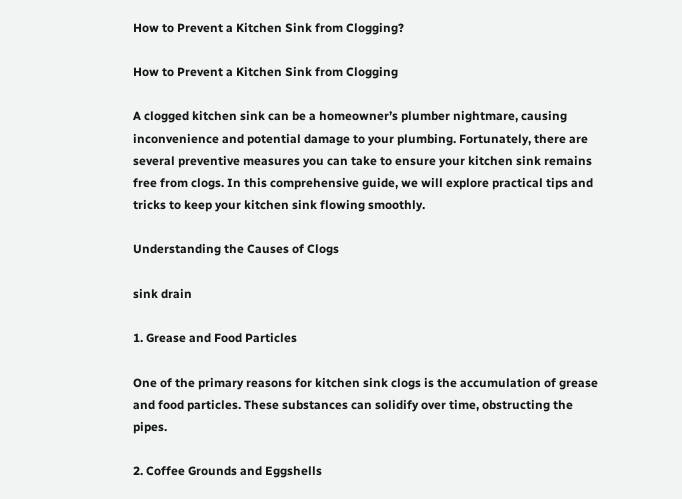How to Prevent a Kitchen Sink from Clogging?

How to Prevent a Kitchen Sink from Clogging

A clogged kitchen sink can be a homeowner’s plumber nightmare, causing inconvenience and potential damage to your plumbing. Fortunately, there are several preventive measures you can take to ensure your kitchen sink remains free from clogs. In this comprehensive guide, we will explore practical tips and tricks to keep your kitchen sink flowing smoothly.

Understanding the Causes of Clogs

sink drain

1. Grease and Food Particles

One of the primary reasons for kitchen sink clogs is the accumulation of grease and food particles. These substances can solidify over time, obstructing the pipes.

2. Coffee Grounds and Eggshells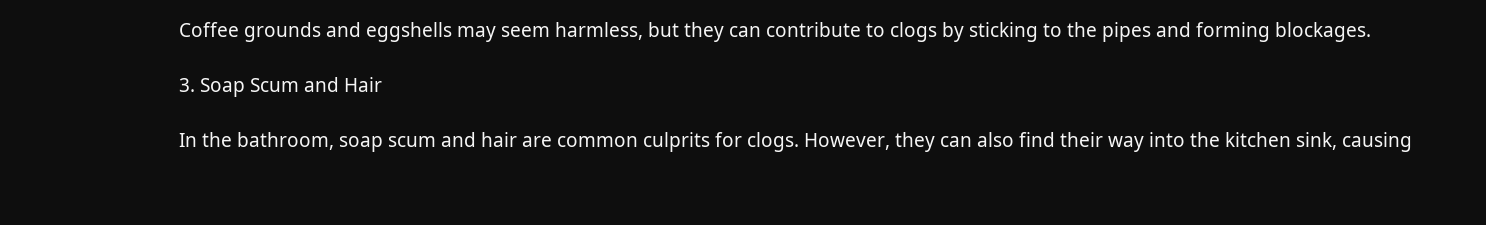Coffee grounds and eggshells may seem harmless, but they can contribute to clogs by sticking to the pipes and forming blockages.

3. Soap Scum and Hair

In the bathroom, soap scum and hair are common culprits for clogs. However, they can also find their way into the kitchen sink, causing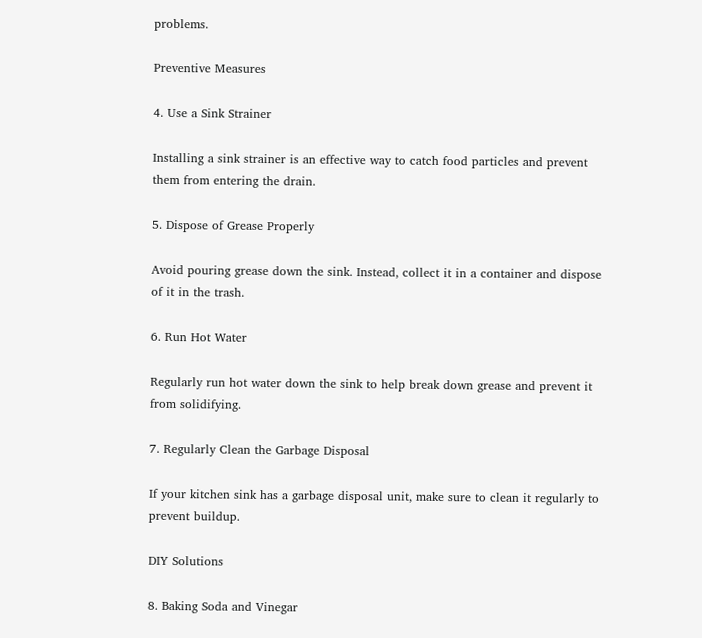problems.

Preventive Measures

4. Use a Sink Strainer

Installing a sink strainer is an effective way to catch food particles and prevent them from entering the drain.

5. Dispose of Grease Properly

Avoid pouring grease down the sink. Instead, collect it in a container and dispose of it in the trash.

6. Run Hot Water

Regularly run hot water down the sink to help break down grease and prevent it from solidifying.

7. Regularly Clean the Garbage Disposal

If your kitchen sink has a garbage disposal unit, make sure to clean it regularly to prevent buildup.

DIY Solutions

8. Baking Soda and Vinegar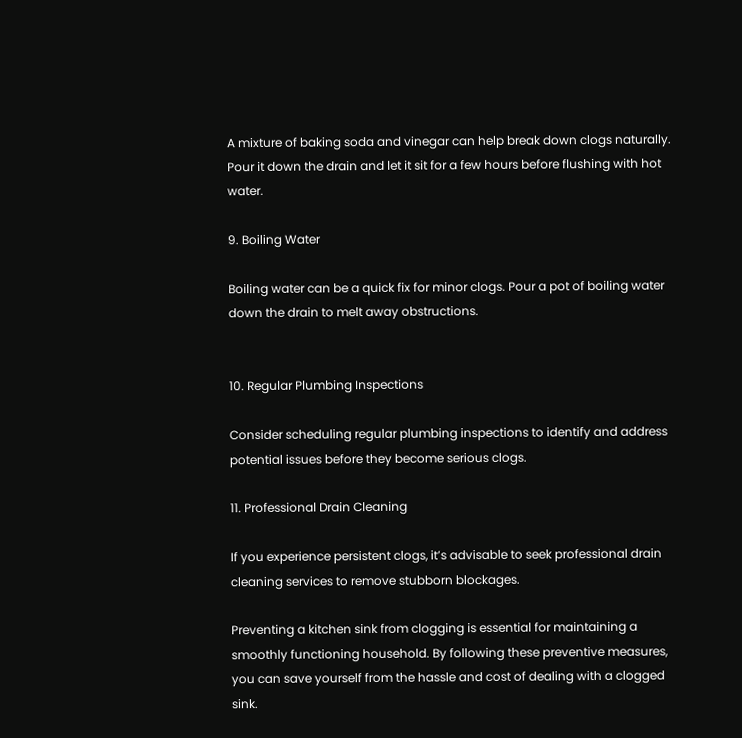A mixture of baking soda and vinegar can help break down clogs naturally. Pour it down the drain and let it sit for a few hours before flushing with hot water.

9. Boiling Water

Boiling water can be a quick fix for minor clogs. Pour a pot of boiling water down the drain to melt away obstructions.


10. Regular Plumbing Inspections

Consider scheduling regular plumbing inspections to identify and address potential issues before they become serious clogs.

11. Professional Drain Cleaning

If you experience persistent clogs, it’s advisable to seek professional drain cleaning services to remove stubborn blockages.

Preventing a kitchen sink from clogging is essential for maintaining a smoothly functioning household. By following these preventive measures, you can save yourself from the hassle and cost of dealing with a clogged sink.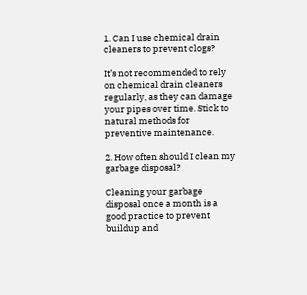1. Can I use chemical drain cleaners to prevent clogs?

It’s not recommended to rely on chemical drain cleaners regularly, as they can damage your pipes over time. Stick to natural methods for preventive maintenance.

2. How often should I clean my garbage disposal?

Cleaning your garbage disposal once a month is a good practice to prevent buildup and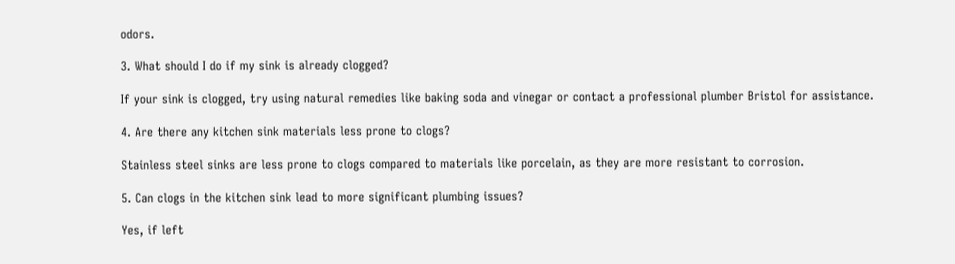odors.

3. What should I do if my sink is already clogged?

If your sink is clogged, try using natural remedies like baking soda and vinegar or contact a professional plumber Bristol for assistance.

4. Are there any kitchen sink materials less prone to clogs?

Stainless steel sinks are less prone to clogs compared to materials like porcelain, as they are more resistant to corrosion.

5. Can clogs in the kitchen sink lead to more significant plumbing issues?

Yes, if left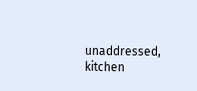unaddressed, kitchen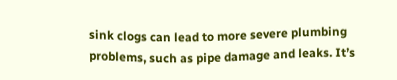sink clogs can lead to more severe plumbing problems, such as pipe damage and leaks. It’s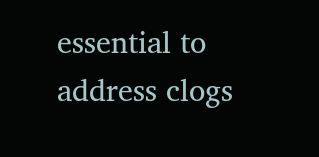essential to address clogs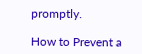promptly.

How to Prevent a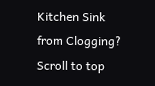Kitchen Sink from Clogging?
Scroll to top